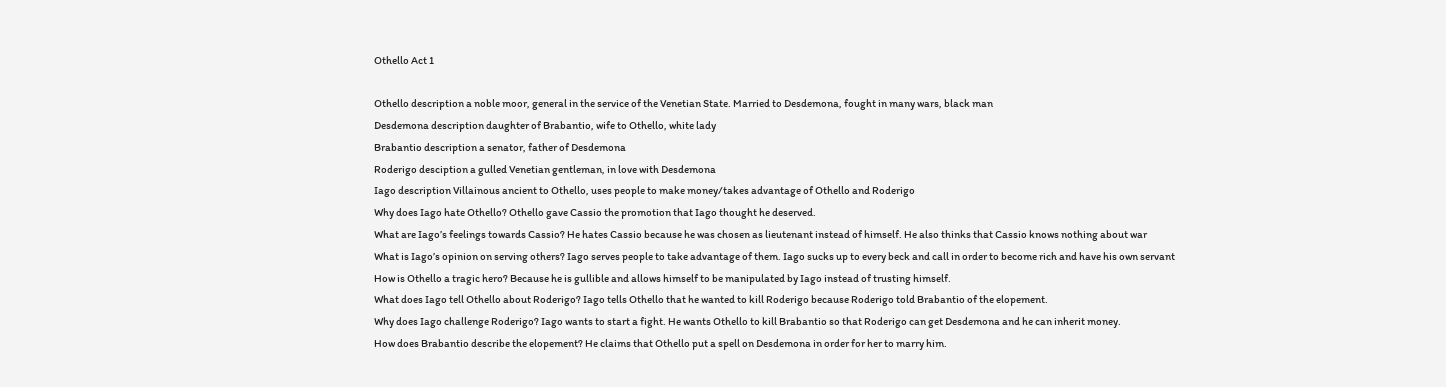Othello Act 1

Othello description a noble moor, general in the service of the Venetian State. Married to Desdemona, fought in many wars, black man
Desdemona description daughter of Brabantio, wife to Othello, white lady
Brabantio description a senator, father of Desdemona
Roderigo desciption a gulled Venetian gentleman, in love with Desdemona
Iago description Villainous ancient to Othello, uses people to make money/takes advantage of Othello and Roderigo
Why does Iago hate Othello? Othello gave Cassio the promotion that Iago thought he deserved.
What are Iago’s feelings towards Cassio? He hates Cassio because he was chosen as lieutenant instead of himself. He also thinks that Cassio knows nothing about war
What is Iago’s opinion on serving others? Iago serves people to take advantage of them. Iago sucks up to every beck and call in order to become rich and have his own servant
How is Othello a tragic hero? Because he is gullible and allows himself to be manipulated by Iago instead of trusting himself.
What does Iago tell Othello about Roderigo? Iago tells Othello that he wanted to kill Roderigo because Roderigo told Brabantio of the elopement.
Why does Iago challenge Roderigo? Iago wants to start a fight. He wants Othello to kill Brabantio so that Roderigo can get Desdemona and he can inherit money.
How does Brabantio describe the elopement? He claims that Othello put a spell on Desdemona in order for her to marry him.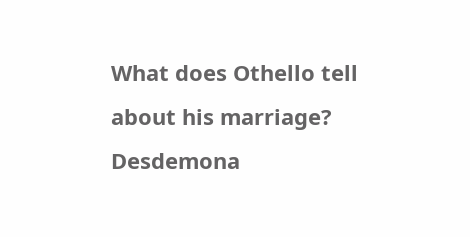What does Othello tell about his marriage? Desdemona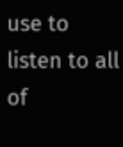use to listen to all of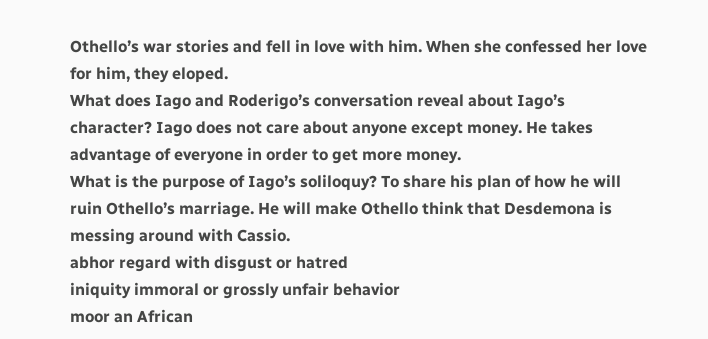Othello’s war stories and fell in love with him. When she confessed her love for him, they eloped.
What does Iago and Roderigo’s conversation reveal about Iago’s character? Iago does not care about anyone except money. He takes advantage of everyone in order to get more money.
What is the purpose of Iago’s soliloquy? To share his plan of how he will ruin Othello’s marriage. He will make Othello think that Desdemona is messing around with Cassio.
abhor regard with disgust or hatred
iniquity immoral or grossly unfair behavior
moor an African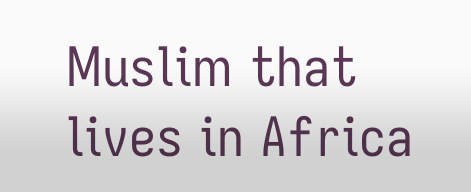Muslim that lives in Africa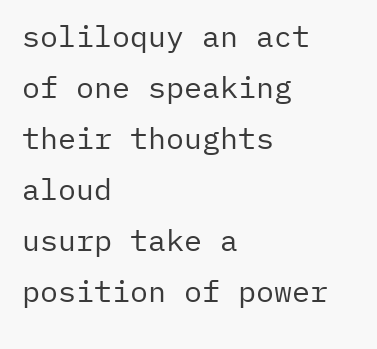soliloquy an act of one speaking their thoughts aloud
usurp take a position of power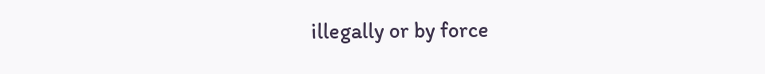illegally or by force